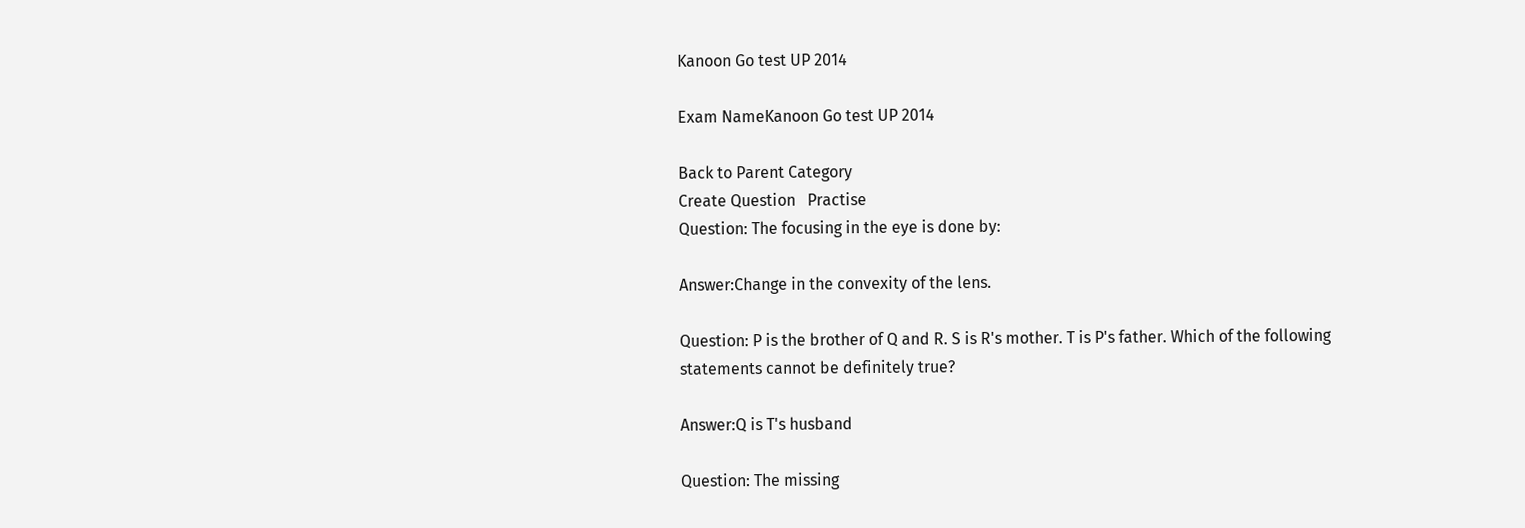Kanoon Go test UP 2014

Exam NameKanoon Go test UP 2014

Back to Parent Category
Create Question   Practise
Question: The focusing in the eye is done by:

Answer:Change in the convexity of the lens.

Question: P is the brother of Q and R. S is R's mother. T is P's father. Which of the following statements cannot be definitely true?

Answer:Q is T's husband

Question: The missing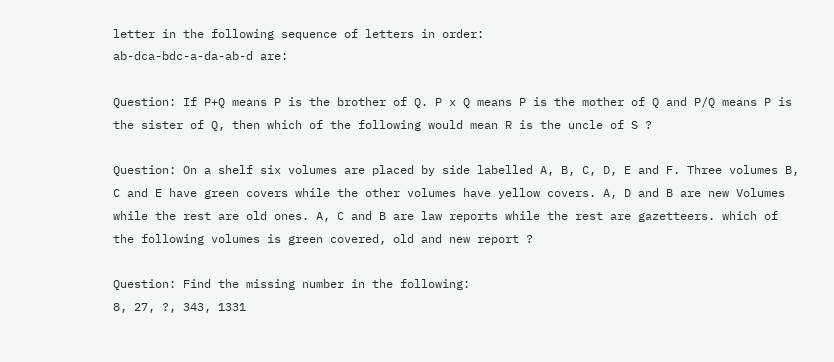letter in the following sequence of letters in order:
ab-dca-bdc-a-da-ab-d are:

Question: If P+Q means P is the brother of Q. P x Q means P is the mother of Q and P/Q means P is the sister of Q, then which of the following would mean R is the uncle of S ?

Question: On a shelf six volumes are placed by side labelled A, B, C, D, E and F. Three volumes B, C and E have green covers while the other volumes have yellow covers. A, D and B are new Volumes while the rest are old ones. A, C and B are law reports while the rest are gazetteers. which of the following volumes is green covered, old and new report ?

Question: Find the missing number in the following:
8, 27, ?, 343, 1331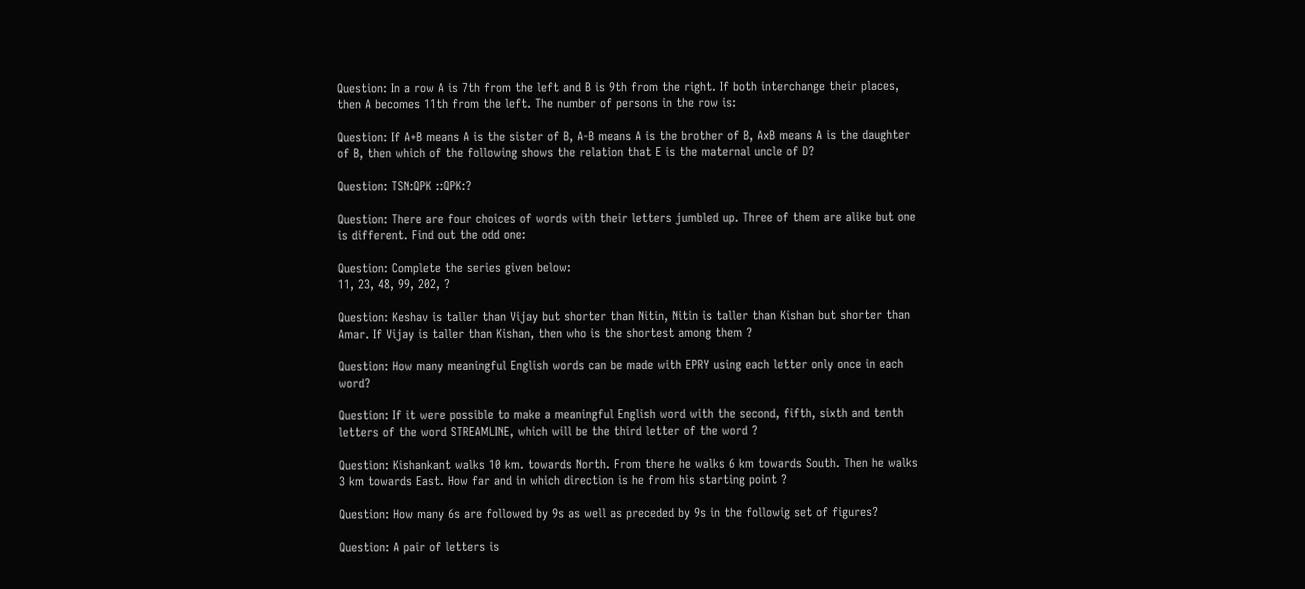Question: In a row A is 7th from the left and B is 9th from the right. If both interchange their places, then A becomes 11th from the left. The number of persons in the row is:

Question: If A+B means A is the sister of B, A-B means A is the brother of B, AxB means A is the daughter of B, then which of the following shows the relation that E is the maternal uncle of D?

Question: TSN:QPK ::QPK:?

Question: There are four choices of words with their letters jumbled up. Three of them are alike but one is different. Find out the odd one:

Question: Complete the series given below:
11, 23, 48, 99, 202, ?

Question: Keshav is taller than Vijay but shorter than Nitin, Nitin is taller than Kishan but shorter than Amar. If Vijay is taller than Kishan, then who is the shortest among them ?

Question: How many meaningful English words can be made with EPRY using each letter only once in each word?

Question: If it were possible to make a meaningful English word with the second, fifth, sixth and tenth letters of the word STREAMLINE, which will be the third letter of the word ?

Question: Kishankant walks 10 km. towards North. From there he walks 6 km towards South. Then he walks 3 km towards East. How far and in which direction is he from his starting point ?

Question: How many 6s are followed by 9s as well as preceded by 9s in the followig set of figures?

Question: A pair of letters is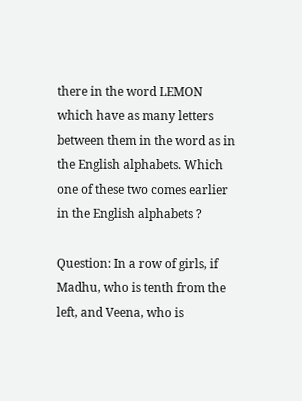there in the word LEMON which have as many letters between them in the word as in the English alphabets. Which one of these two comes earlier in the English alphabets ?

Question: In a row of girls, if Madhu, who is tenth from the left, and Veena, who is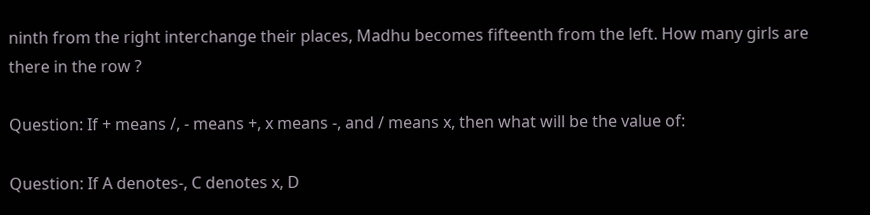ninth from the right interchange their places, Madhu becomes fifteenth from the left. How many girls are there in the row ?

Question: If + means /, - means +, x means -, and / means x, then what will be the value of:

Question: If A denotes-, C denotes x, D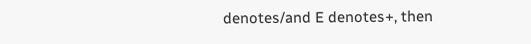denotes/and E denotes+, then